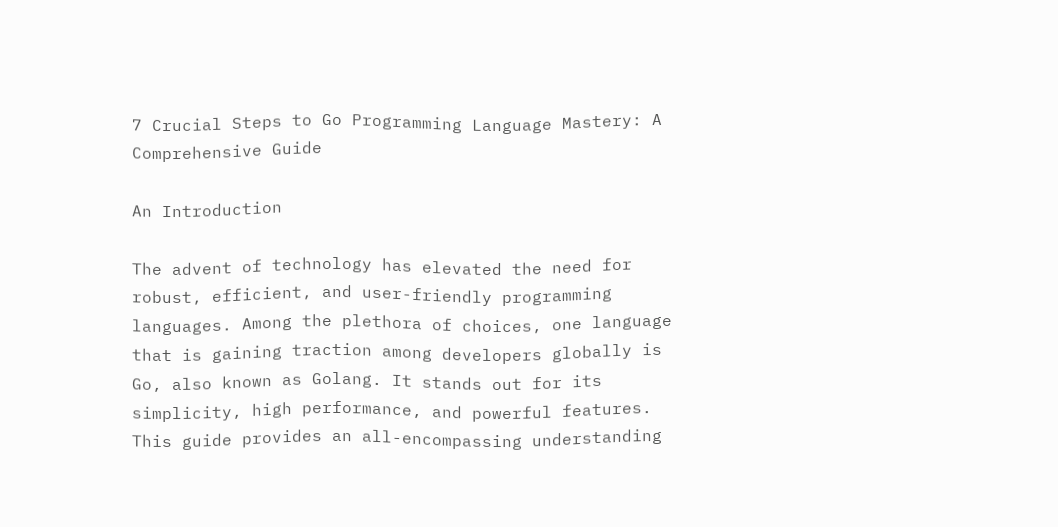7 Crucial Steps to Go Programming Language Mastery: A Comprehensive Guide

An Introduction

The advent of technology has elevated the need for robust, efficient, and user-friendly programming languages. Among the plethora of choices, one language that is gaining traction among developers globally is Go, also known as Golang. It stands out for its simplicity, high performance, and powerful features. This guide provides an all-encompassing understanding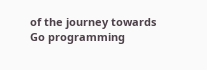of the journey towards Go programming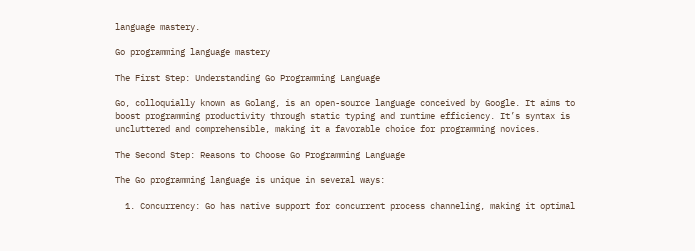language mastery.

Go programming language mastery

The First Step: Understanding Go Programming Language

Go, colloquially known as Golang, is an open-source language conceived by Google. It aims to boost programming productivity through static typing and runtime efficiency. It’s syntax is uncluttered and comprehensible, making it a favorable choice for programming novices.

The Second Step: Reasons to Choose Go Programming Language

The Go programming language is unique in several ways:

  1. Concurrency: Go has native support for concurrent process channeling, making it optimal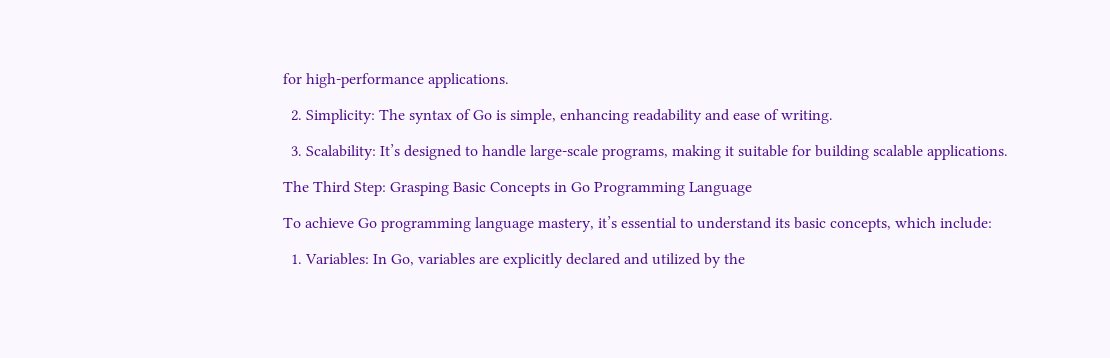for high-performance applications.

  2. Simplicity: The syntax of Go is simple, enhancing readability and ease of writing.

  3. Scalability: It’s designed to handle large-scale programs, making it suitable for building scalable applications.

The Third Step: Grasping Basic Concepts in Go Programming Language

To achieve Go programming language mastery, it’s essential to understand its basic concepts, which include:

  1. Variables: In Go, variables are explicitly declared and utilized by the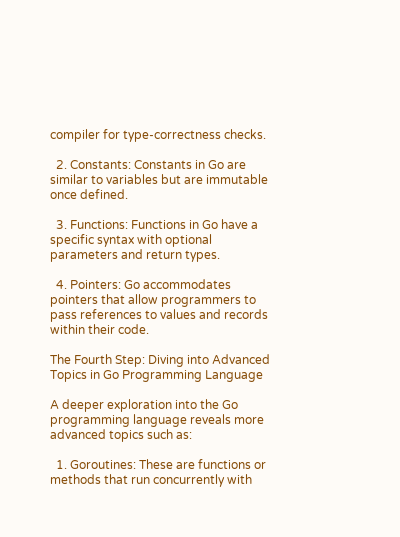compiler for type-correctness checks.

  2. Constants: Constants in Go are similar to variables but are immutable once defined.

  3. Functions: Functions in Go have a specific syntax with optional parameters and return types.

  4. Pointers: Go accommodates pointers that allow programmers to pass references to values and records within their code.

The Fourth Step: Diving into Advanced Topics in Go Programming Language

A deeper exploration into the Go programming language reveals more advanced topics such as:

  1. Goroutines: These are functions or methods that run concurrently with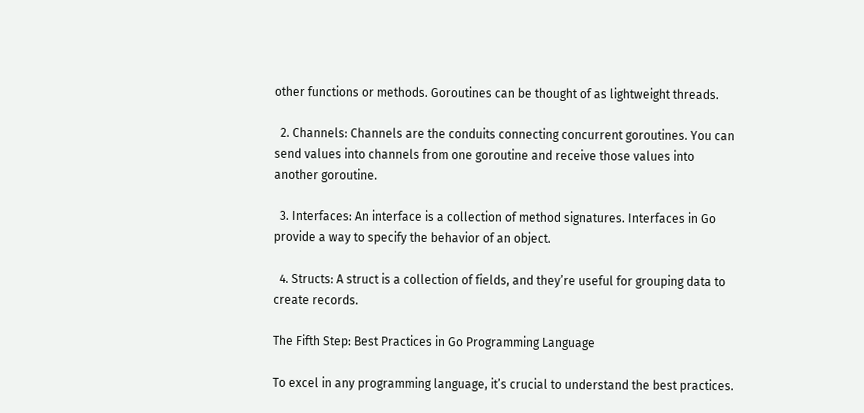other functions or methods. Goroutines can be thought of as lightweight threads.

  2. Channels: Channels are the conduits connecting concurrent goroutines. You can send values into channels from one goroutine and receive those values into another goroutine.

  3. Interfaces: An interface is a collection of method signatures. Interfaces in Go provide a way to specify the behavior of an object.

  4. Structs: A struct is a collection of fields, and they’re useful for grouping data to create records.

The Fifth Step: Best Practices in Go Programming Language

To excel in any programming language, it’s crucial to understand the best practices.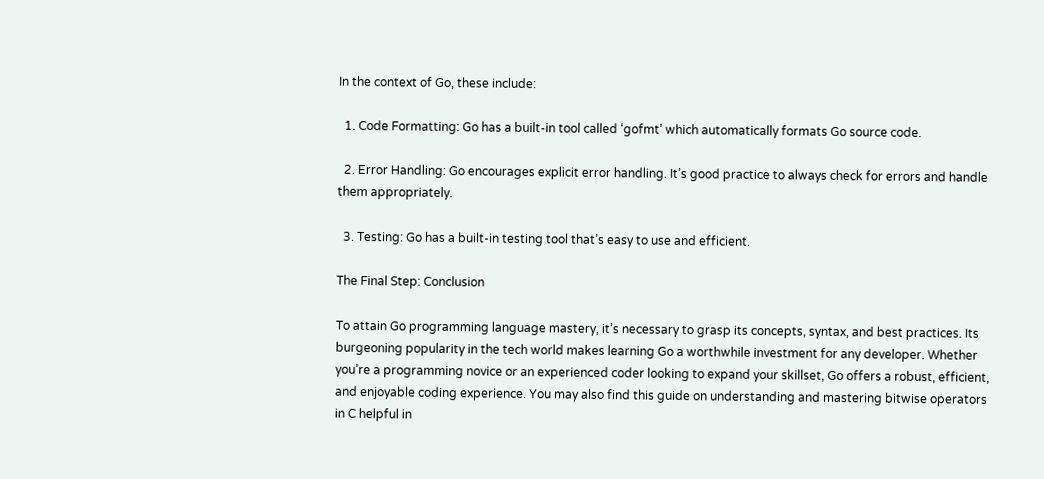In the context of Go, these include:

  1. Code Formatting: Go has a built-in tool called ‘gofmt’ which automatically formats Go source code.

  2. Error Handling: Go encourages explicit error handling. It’s good practice to always check for errors and handle them appropriately.

  3. Testing: Go has a built-in testing tool that’s easy to use and efficient.

The Final Step: Conclusion

To attain Go programming language mastery, it’s necessary to grasp its concepts, syntax, and best practices. Its burgeoning popularity in the tech world makes learning Go a worthwhile investment for any developer. Whether you’re a programming novice or an experienced coder looking to expand your skillset, Go offers a robust, efficient, and enjoyable coding experience. You may also find this guide on understanding and mastering bitwise operators in C helpful in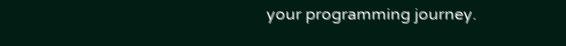your programming journey.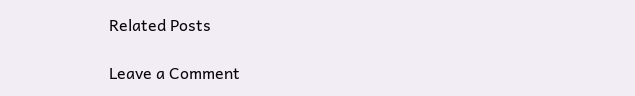Related Posts

Leave a Comment